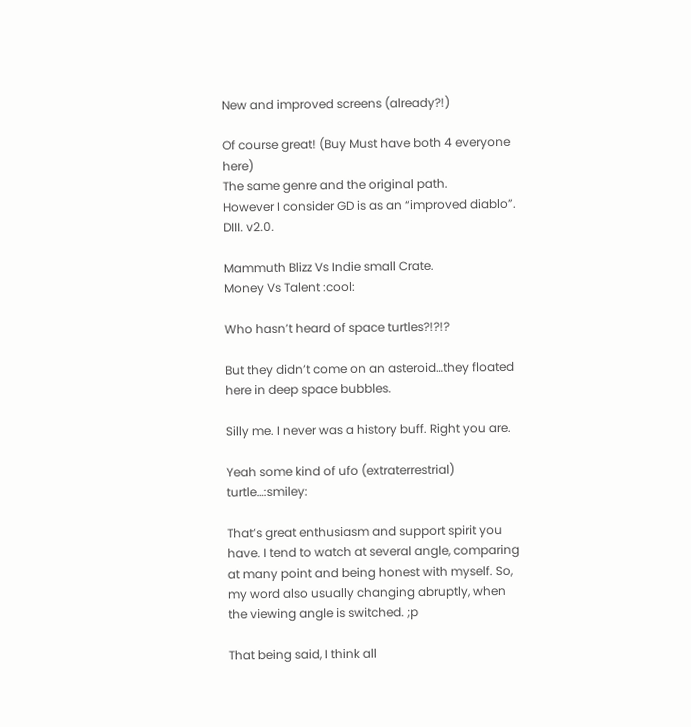New and improved screens (already?!)

Of course great! (Buy Must have both 4 everyone here)
The same genre and the original path.
However I consider GD is as an “improved diablo”. DIII. v2.0.

Mammuth Blizz Vs Indie small Crate.
Money Vs Talent :cool:

Who hasn’t heard of space turtles?!?!?

But they didn’t come on an asteroid…they floated here in deep space bubbles.

Silly me. I never was a history buff. Right you are.

Yeah some kind of ufo (extraterrestrial) turtle…:smiley:

That’s great enthusiasm and support spirit you have. I tend to watch at several angle, comparing at many point and being honest with myself. So, my word also usually changing abruptly, when the viewing angle is switched. ;p

That being said, I think all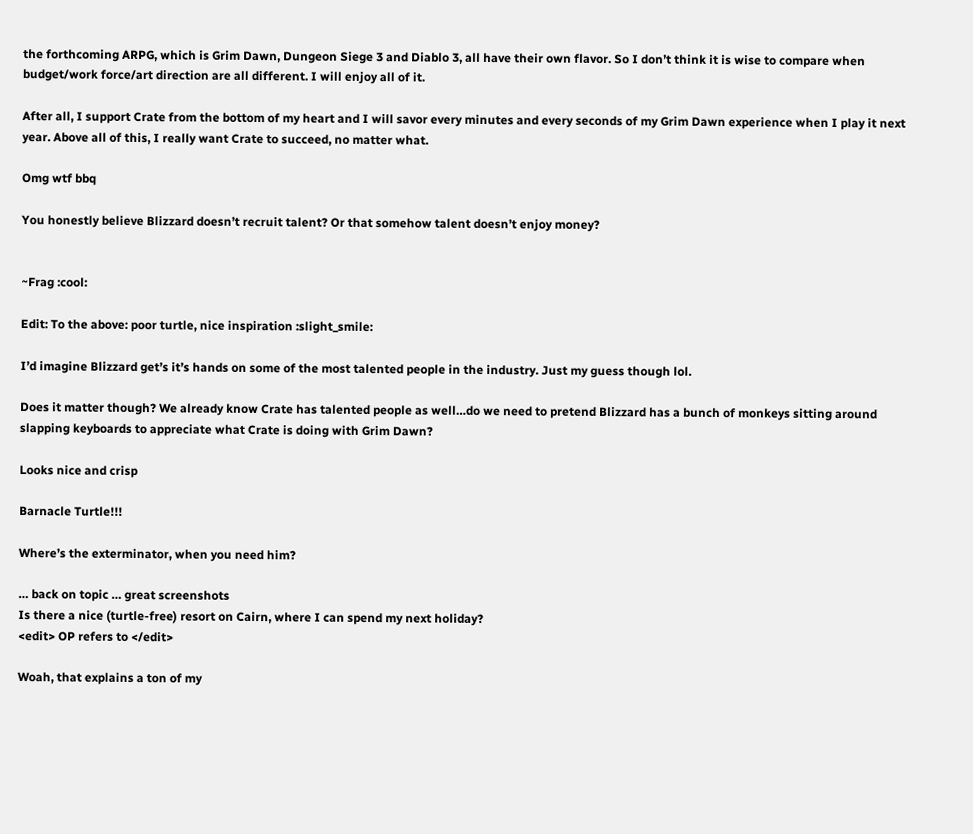the forthcoming ARPG, which is Grim Dawn, Dungeon Siege 3 and Diablo 3, all have their own flavor. So I don’t think it is wise to compare when budget/work force/art direction are all different. I will enjoy all of it.

After all, I support Crate from the bottom of my heart and I will savor every minutes and every seconds of my Grim Dawn experience when I play it next year. Above all of this, I really want Crate to succeed, no matter what.

Omg wtf bbq

You honestly believe Blizzard doesn’t recruit talent? Or that somehow talent doesn’t enjoy money?


~Frag :cool:

Edit: To the above: poor turtle, nice inspiration :slight_smile:

I’d imagine Blizzard get’s it’s hands on some of the most talented people in the industry. Just my guess though lol.

Does it matter though? We already know Crate has talented people as well…do we need to pretend Blizzard has a bunch of monkeys sitting around slapping keyboards to appreciate what Crate is doing with Grim Dawn?

Looks nice and crisp

Barnacle Turtle!!!

Where’s the exterminator, when you need him?

… back on topic … great screenshots
Is there a nice (turtle-free) resort on Cairn, where I can spend my next holiday?
<edit> OP refers to </edit>

Woah, that explains a ton of my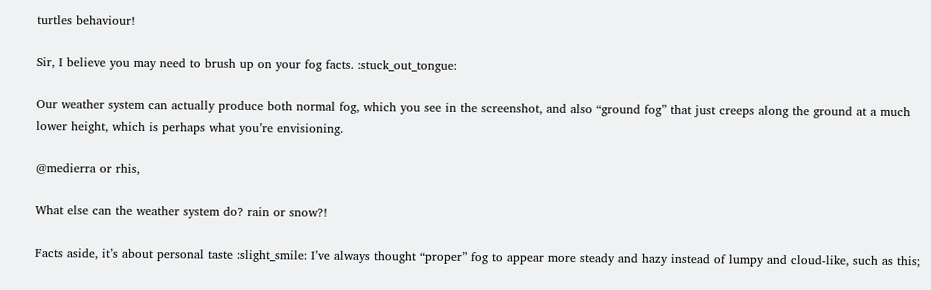turtles behaviour!

Sir, I believe you may need to brush up on your fog facts. :stuck_out_tongue:

Our weather system can actually produce both normal fog, which you see in the screenshot, and also “ground fog” that just creeps along the ground at a much lower height, which is perhaps what you’re envisioning.

@medierra or rhis,

What else can the weather system do? rain or snow?!

Facts aside, it’s about personal taste :slight_smile: I’ve always thought “proper” fog to appear more steady and hazy instead of lumpy and cloud-like, such as this;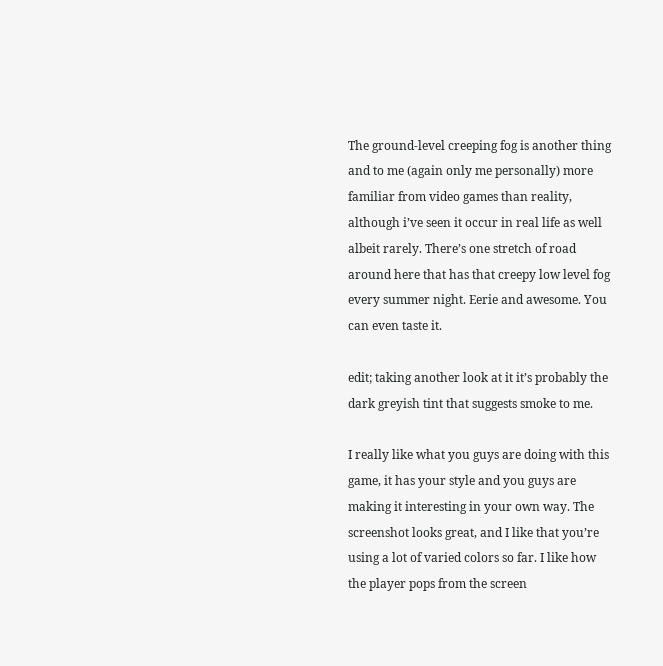The ground-level creeping fog is another thing and to me (again only me personally) more familiar from video games than reality, although i’ve seen it occur in real life as well albeit rarely. There’s one stretch of road around here that has that creepy low level fog every summer night. Eerie and awesome. You can even taste it.

edit; taking another look at it it’s probably the dark greyish tint that suggests smoke to me.

I really like what you guys are doing with this game, it has your style and you guys are making it interesting in your own way. The screenshot looks great, and I like that you’re using a lot of varied colors so far. I like how the player pops from the screen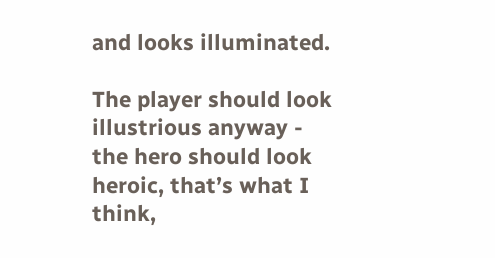and looks illuminated.

The player should look illustrious anyway - the hero should look heroic, that’s what I think,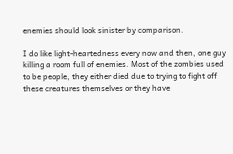enemies should look sinister by comparison.

I do like light-heartedness every now and then, one guy killing a room full of enemies. Most of the zombies used to be people, they either died due to trying to fight off these creatures themselves or they have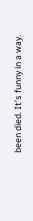been died. It’s funny in a way.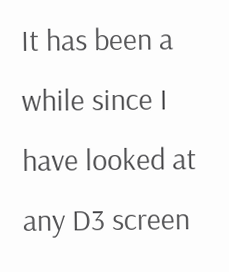It has been a while since I have looked at any D3 screen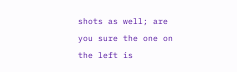shots as well; are you sure the one on the left is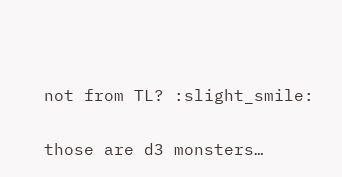not from TL? :slight_smile:

those are d3 monsters…